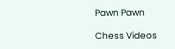Pawn Pawn

Chess Videos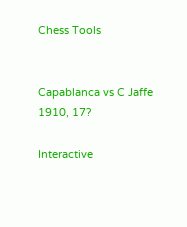Chess Tools


Capablanca vs C Jaffe 1910, 17?

Interactive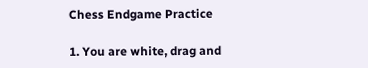Chess Endgame Practice

1. You are white, drag and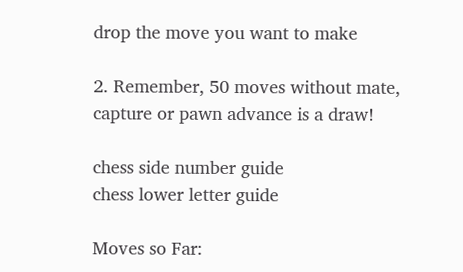drop the move you want to make

2. Remember, 50 moves without mate, capture or pawn advance is a draw!

chess side number guide
chess lower letter guide

Moves so Far: